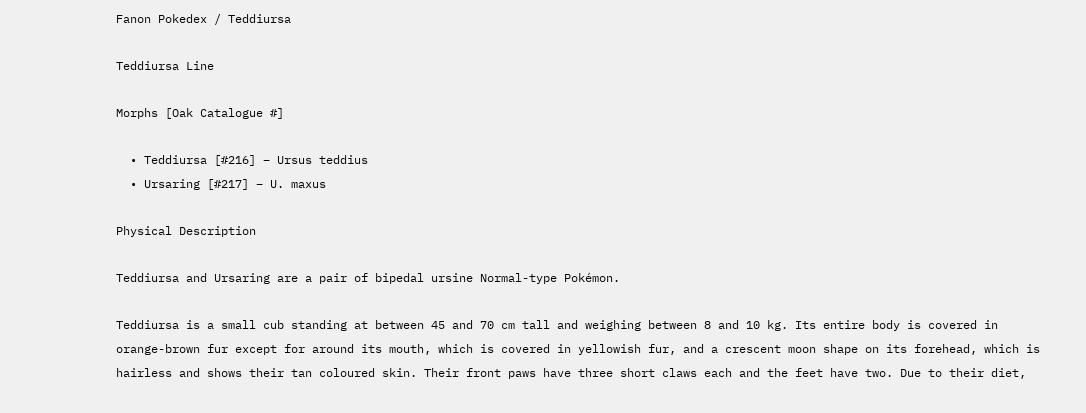Fanon Pokedex / Teddiursa

Teddiursa Line

Morphs [Oak Catalogue #]

  • Teddiursa [#216] – Ursus teddius
  • Ursaring [#217] – U. maxus

Physical Description

Teddiursa and Ursaring are a pair of bipedal ursine Normal-type Pokémon.

Teddiursa is a small cub standing at between 45 and 70 cm tall and weighing between 8 and 10 kg. Its entire body is covered in orange-brown fur except for around its mouth, which is covered in yellowish fur, and a crescent moon shape on its forehead, which is hairless and shows their tan coloured skin. Their front paws have three short claws each and the feet have two. Due to their diet,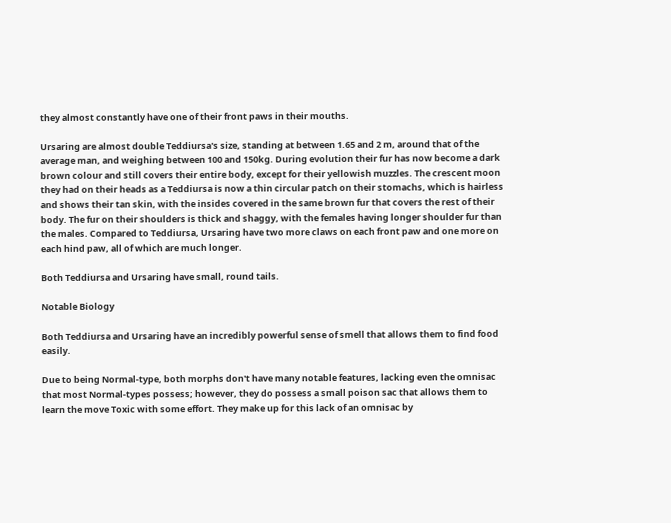they almost constantly have one of their front paws in their mouths.

Ursaring are almost double Teddiursa's size, standing at between 1.65 and 2 m, around that of the average man, and weighing between 100 and 150kg. During evolution their fur has now become a dark brown colour and still covers their entire body, except for their yellowish muzzles. The crescent moon they had on their heads as a Teddiursa is now a thin circular patch on their stomachs, which is hairless and shows their tan skin, with the insides covered in the same brown fur that covers the rest of their body. The fur on their shoulders is thick and shaggy, with the females having longer shoulder fur than the males. Compared to Teddiursa, Ursaring have two more claws on each front paw and one more on each hind paw, all of which are much longer.

Both Teddiursa and Ursaring have small, round tails.

Notable Biology

Both Teddiursa and Ursaring have an incredibly powerful sense of smell that allows them to find food easily.

Due to being Normal-type, both morphs don't have many notable features, lacking even the omnisac that most Normal-types possess; however, they do possess a small poison sac that allows them to learn the move Toxic with some effort. They make up for this lack of an omnisac by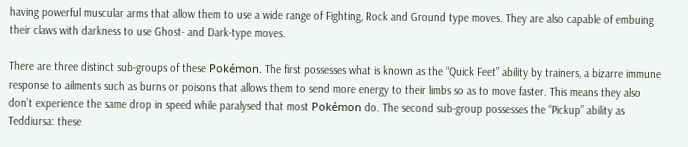having powerful muscular arms that allow them to use a wide range of Fighting, Rock and Ground type moves. They are also capable of embuing their claws with darkness to use Ghost- and Dark-type moves.

There are three distinct sub-groups of these Pokémon. The first possesses what is known as the “Quick Feet” ability by trainers, a bizarre immune response to ailments such as burns or poisons that allows them to send more energy to their limbs so as to move faster. This means they also don’t experience the same drop in speed while paralysed that most Pokémon do. The second sub-group possesses the “Pickup” ability as Teddiursa: these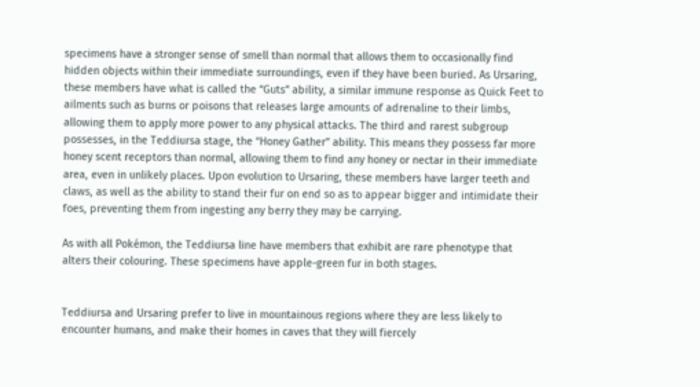specimens have a stronger sense of smell than normal that allows them to occasionally find hidden objects within their immediate surroundings, even if they have been buried. As Ursaring, these members have what is called the “Guts” ability, a similar immune response as Quick Feet to ailments such as burns or poisons that releases large amounts of adrenaline to their limbs, allowing them to apply more power to any physical attacks. The third and rarest subgroup possesses, in the Teddiursa stage, the “Honey Gather” ability. This means they possess far more honey scent receptors than normal, allowing them to find any honey or nectar in their immediate area, even in unlikely places. Upon evolution to Ursaring, these members have larger teeth and claws, as well as the ability to stand their fur on end so as to appear bigger and intimidate their foes, preventing them from ingesting any berry they may be carrying.

As with all Pokémon, the Teddiursa line have members that exhibit are rare phenotype that alters their colouring. These specimens have apple-green fur in both stages.


Teddiursa and Ursaring prefer to live in mountainous regions where they are less likely to encounter humans, and make their homes in caves that they will fiercely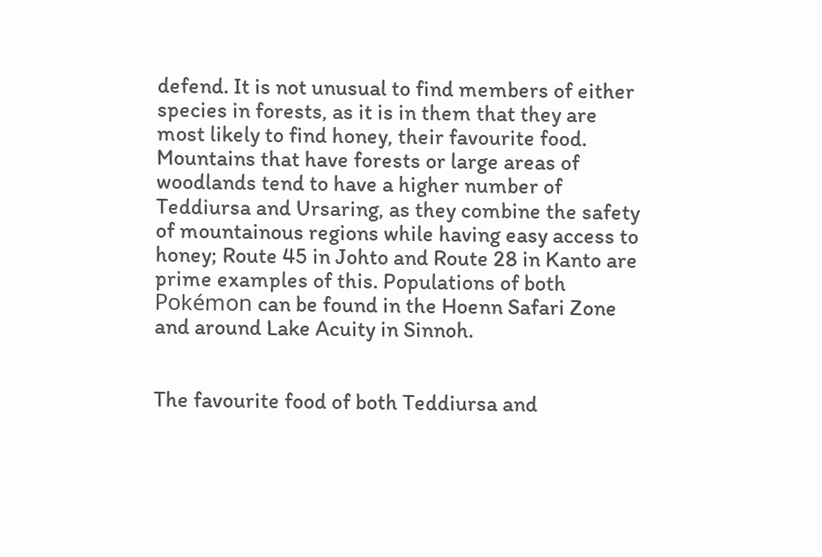defend. It is not unusual to find members of either species in forests, as it is in them that they are most likely to find honey, their favourite food. Mountains that have forests or large areas of woodlands tend to have a higher number of Teddiursa and Ursaring, as they combine the safety of mountainous regions while having easy access to honey; Route 45 in Johto and Route 28 in Kanto are prime examples of this. Populations of both Pokémon can be found in the Hoenn Safari Zone and around Lake Acuity in Sinnoh.


The favourite food of both Teddiursa and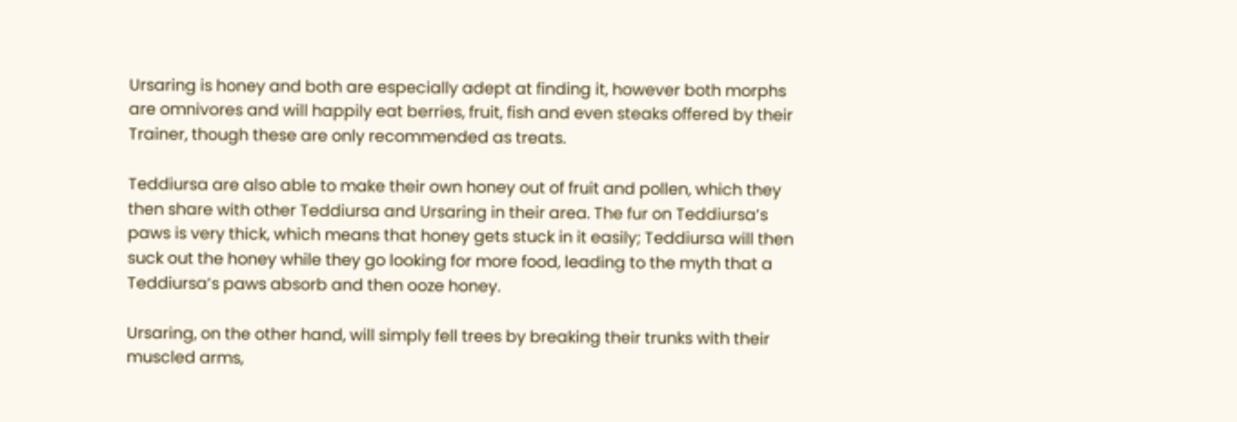Ursaring is honey and both are especially adept at finding it, however both morphs are omnivores and will happily eat berries, fruit, fish and even steaks offered by their Trainer, though these are only recommended as treats.

Teddiursa are also able to make their own honey out of fruit and pollen, which they then share with other Teddiursa and Ursaring in their area. The fur on Teddiursa’s paws is very thick, which means that honey gets stuck in it easily; Teddiursa will then suck out the honey while they go looking for more food, leading to the myth that a Teddiursa’s paws absorb and then ooze honey.

Ursaring, on the other hand, will simply fell trees by breaking their trunks with their muscled arms,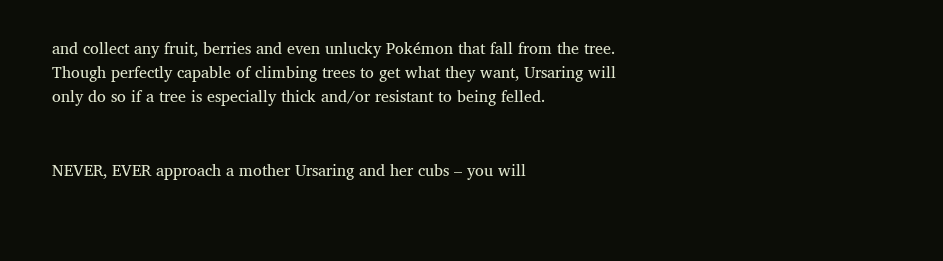and collect any fruit, berries and even unlucky Pokémon that fall from the tree. Though perfectly capable of climbing trees to get what they want, Ursaring will only do so if a tree is especially thick and/or resistant to being felled.


NEVER, EVER approach a mother Ursaring and her cubs – you will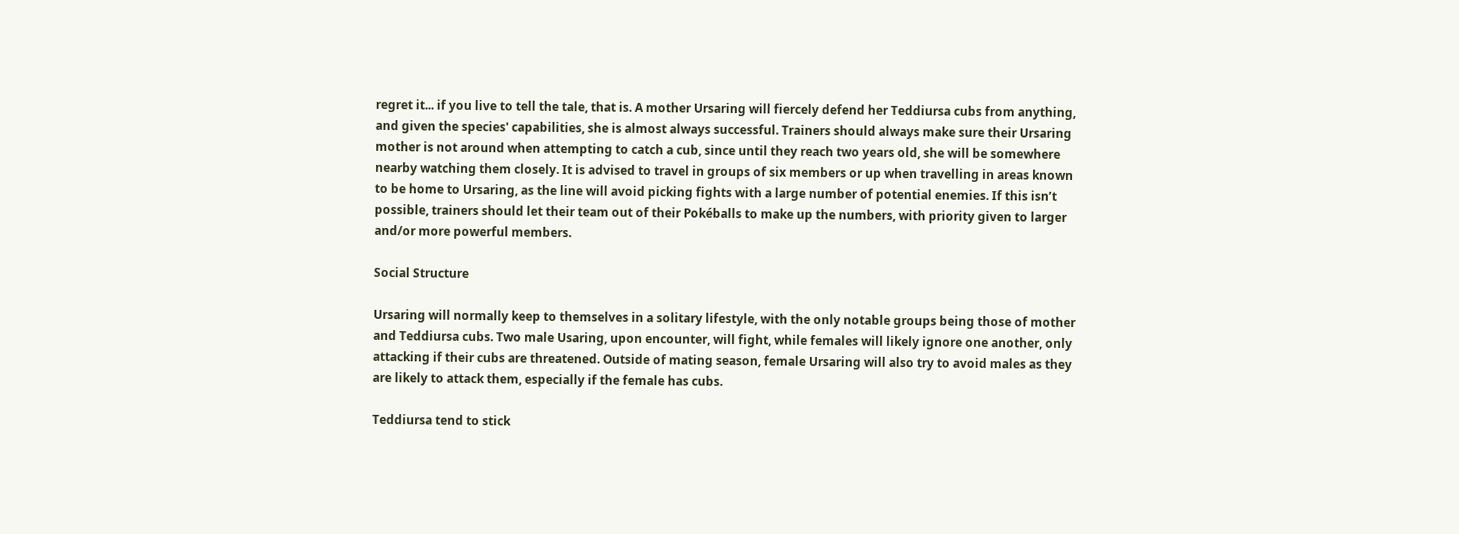regret it... if you live to tell the tale, that is. A mother Ursaring will fiercely defend her Teddiursa cubs from anything, and given the species' capabilities, she is almost always successful. Trainers should always make sure their Ursaring mother is not around when attempting to catch a cub, since until they reach two years old, she will be somewhere nearby watching them closely. It is advised to travel in groups of six members or up when travelling in areas known to be home to Ursaring, as the line will avoid picking fights with a large number of potential enemies. If this isn’t possible, trainers should let their team out of their Pokéballs to make up the numbers, with priority given to larger and/or more powerful members.

Social Structure

Ursaring will normally keep to themselves in a solitary lifestyle, with the only notable groups being those of mother and Teddiursa cubs. Two male Usaring, upon encounter, will fight, while females will likely ignore one another, only attacking if their cubs are threatened. Outside of mating season, female Ursaring will also try to avoid males as they are likely to attack them, especially if the female has cubs.

Teddiursa tend to stick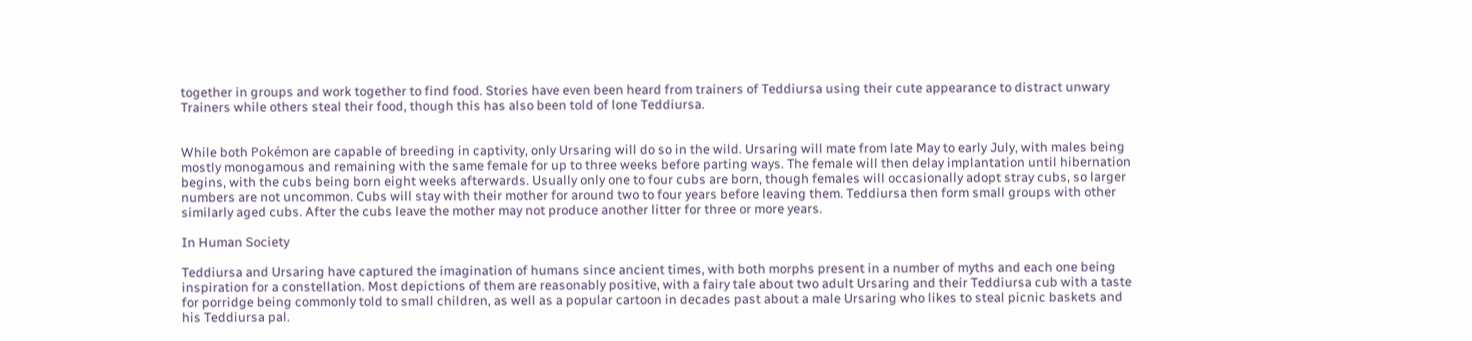together in groups and work together to find food. Stories have even been heard from trainers of Teddiursa using their cute appearance to distract unwary Trainers while others steal their food, though this has also been told of lone Teddiursa.


While both Pokémon are capable of breeding in captivity, only Ursaring will do so in the wild. Ursaring will mate from late May to early July, with males being mostly monogamous and remaining with the same female for up to three weeks before parting ways. The female will then delay implantation until hibernation begins, with the cubs being born eight weeks afterwards. Usually only one to four cubs are born, though females will occasionally adopt stray cubs, so larger numbers are not uncommon. Cubs will stay with their mother for around two to four years before leaving them. Teddiursa then form small groups with other similarly aged cubs. After the cubs leave the mother may not produce another litter for three or more years.

In Human Society

Teddiursa and Ursaring have captured the imagination of humans since ancient times, with both morphs present in a number of myths and each one being inspiration for a constellation. Most depictions of them are reasonably positive, with a fairy tale about two adult Ursaring and their Teddiursa cub with a taste for porridge being commonly told to small children, as well as a popular cartoon in decades past about a male Ursaring who likes to steal picnic baskets and his Teddiursa pal.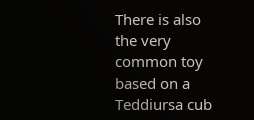There is also the very common toy based on a Teddiursa cub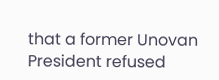that a former Unovan President refused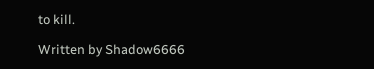to kill.

Written by Shadow6666